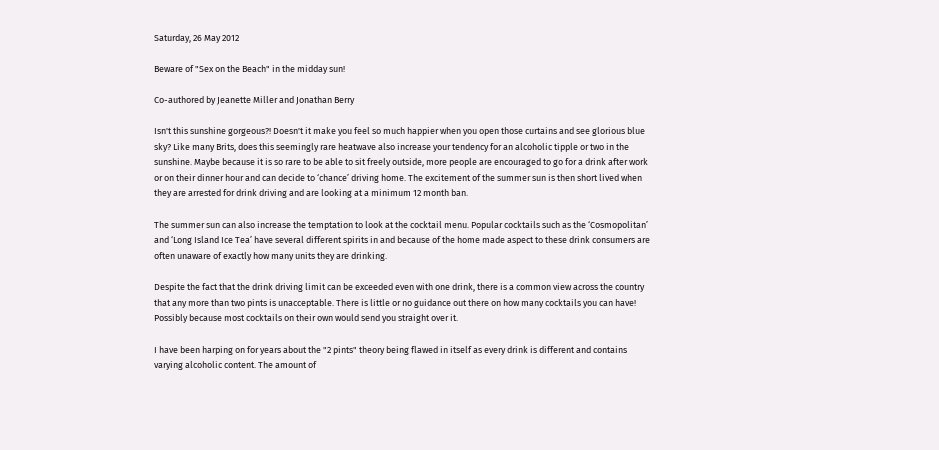Saturday, 26 May 2012

Beware of "Sex on the Beach" in the midday sun!

Co-authored by Jeanette Miller and Jonathan Berry

Isn't this sunshine gorgeous?! Doesn't it make you feel so much happier when you open those curtains and see glorious blue sky? Like many Brits, does this seemingly rare heatwave also increase your tendency for an alcoholic tipple or two in the sunshine. Maybe because it is so rare to be able to sit freely outside, more people are encouraged to go for a drink after work or on their dinner hour and can decide to ‘chance’ driving home. The excitement of the summer sun is then short lived when they are arrested for drink driving and are looking at a minimum 12 month ban.

The summer sun can also increase the temptation to look at the cocktail menu. Popular cocktails such as the ‘Cosmopolitan’ and ‘Long Island Ice Tea’ have several different spirits in and because of the home made aspect to these drink consumers are often unaware of exactly how many units they are drinking.

Despite the fact that the drink driving limit can be exceeded even with one drink, there is a common view across the country that any more than two pints is unacceptable. There is little or no guidance out there on how many cocktails you can have! Possibly because most cocktails on their own would send you straight over it.

I have been harping on for years about the "2 pints" theory being flawed in itself as every drink is different and contains varying alcoholic content. The amount of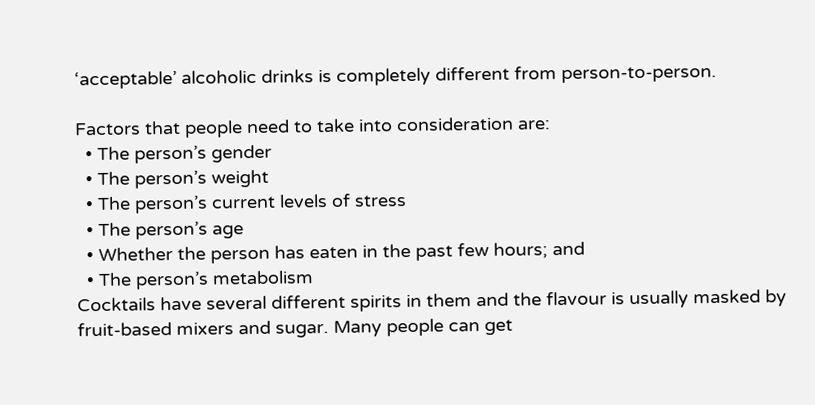‘acceptable’ alcoholic drinks is completely different from person-to-person.

Factors that people need to take into consideration are:
  • The person’s gender
  • The person’s weight
  • The person’s current levels of stress
  • The person’s age
  • Whether the person has eaten in the past few hours; and
  • The person’s metabolism
Cocktails have several different spirits in them and the flavour is usually masked by fruit-based mixers and sugar. Many people can get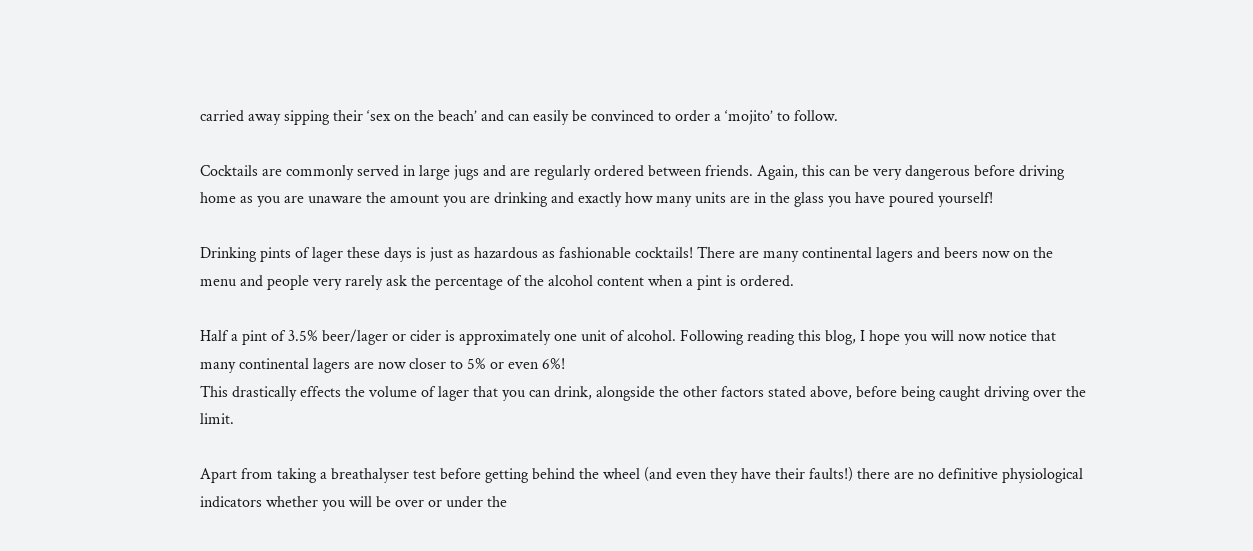carried away sipping their ‘sex on the beach’ and can easily be convinced to order a ‘mojito’ to follow.

Cocktails are commonly served in large jugs and are regularly ordered between friends. Again, this can be very dangerous before driving home as you are unaware the amount you are drinking and exactly how many units are in the glass you have poured yourself!

Drinking pints of lager these days is just as hazardous as fashionable cocktails! There are many continental lagers and beers now on the menu and people very rarely ask the percentage of the alcohol content when a pint is ordered.

Half a pint of 3.5% beer/lager or cider is approximately one unit of alcohol. Following reading this blog, I hope you will now notice that many continental lagers are now closer to 5% or even 6%!
This drastically effects the volume of lager that you can drink, alongside the other factors stated above, before being caught driving over the limit.

Apart from taking a breathalyser test before getting behind the wheel (and even they have their faults!) there are no definitive physiological indicators whether you will be over or under the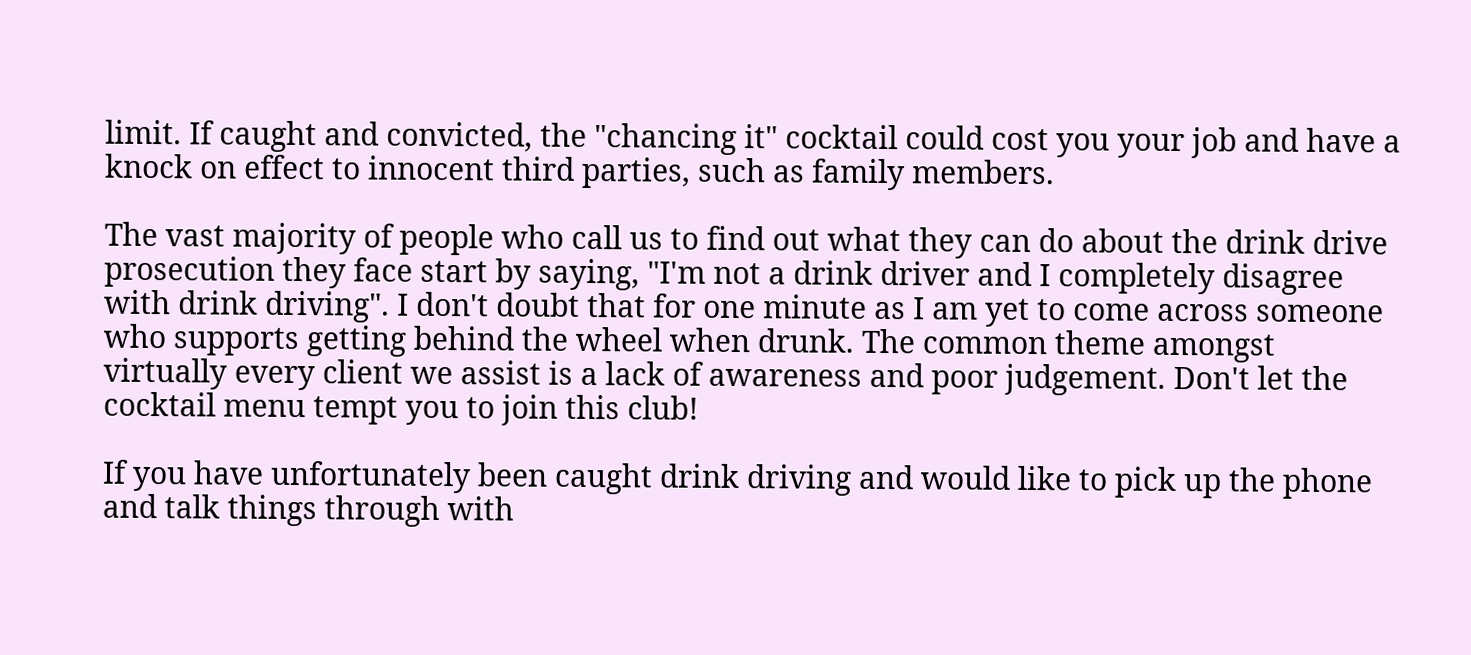limit. If caught and convicted, the "chancing it" cocktail could cost you your job and have a knock on effect to innocent third parties, such as family members.

The vast majority of people who call us to find out what they can do about the drink drive prosecution they face start by saying, "I'm not a drink driver and I completely disagree with drink driving". I don't doubt that for one minute as I am yet to come across someone who supports getting behind the wheel when drunk. The common theme amongst virtually every client we assist is a lack of awareness and poor judgement. Don't let the cocktail menu tempt you to join this club!

If you have unfortunately been caught drink driving and would like to pick up the phone and talk things through with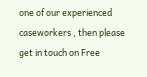one of our experienced caseworkers , then please get in touch on Free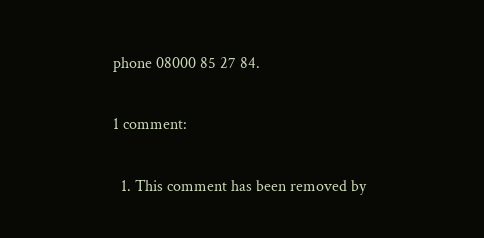phone 08000 85 27 84.

1 comment:

  1. This comment has been removed by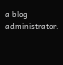a blog administrator.